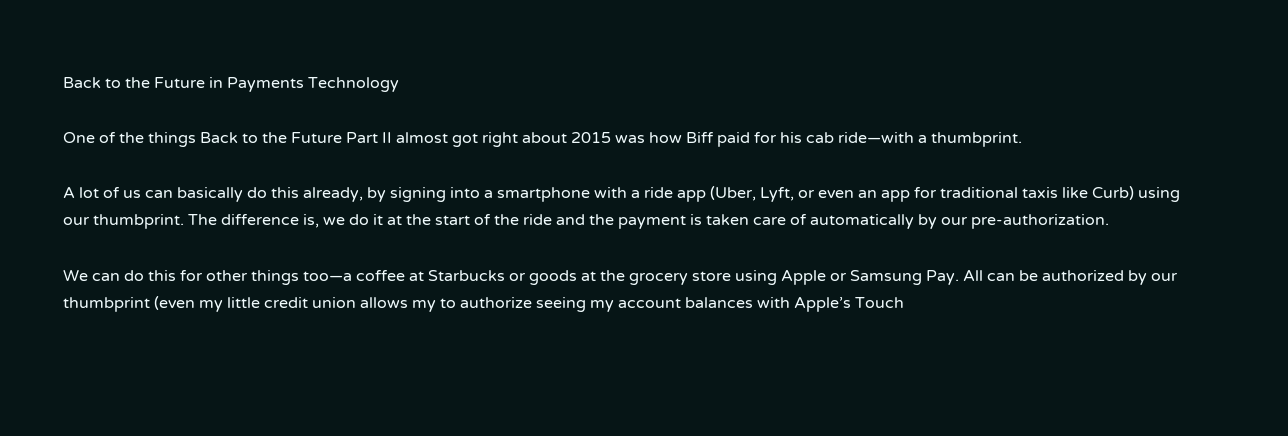Back to the Future in Payments Technology

One of the things Back to the Future Part II almost got right about 2015 was how Biff paid for his cab ride—with a thumbprint.

A lot of us can basically do this already, by signing into a smartphone with a ride app (Uber, Lyft, or even an app for traditional taxis like Curb) using our thumbprint. The difference is, we do it at the start of the ride and the payment is taken care of automatically by our pre-authorization.

We can do this for other things too—a coffee at Starbucks or goods at the grocery store using Apple or Samsung Pay. All can be authorized by our thumbprint (even my little credit union allows my to authorize seeing my account balances with Apple’s Touch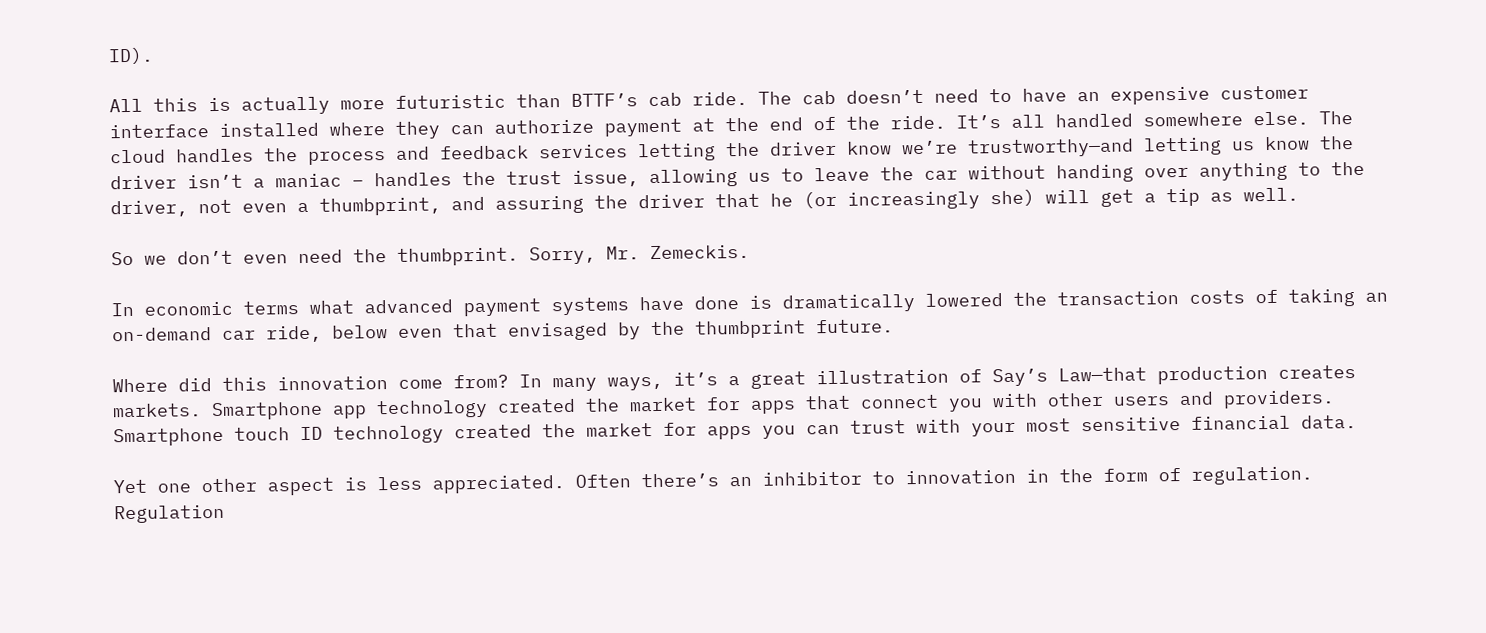ID).

All this is actually more futuristic than BTTF’s cab ride. The cab doesn’t need to have an expensive customer interface installed where they can authorize payment at the end of the ride. It’s all handled somewhere else. The cloud handles the process and feedback services letting the driver know we’re trustworthy—and letting us know the driver isn’t a maniac – handles the trust issue, allowing us to leave the car without handing over anything to the driver, not even a thumbprint, and assuring the driver that he (or increasingly she) will get a tip as well.

So we don’t even need the thumbprint. Sorry, Mr. Zemeckis.

In economic terms what advanced payment systems have done is dramatically lowered the transaction costs of taking an on-demand car ride, below even that envisaged by the thumbprint future.

Where did this innovation come from? In many ways, it’s a great illustration of Say’s Law—that production creates markets. Smartphone app technology created the market for apps that connect you with other users and providers. Smartphone touch ID technology created the market for apps you can trust with your most sensitive financial data.

Yet one other aspect is less appreciated. Often there’s an inhibitor to innovation in the form of regulation. Regulation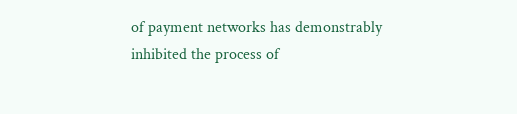of payment networks has demonstrably inhibited the process of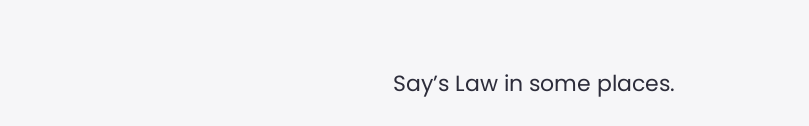Say’s Law in some places.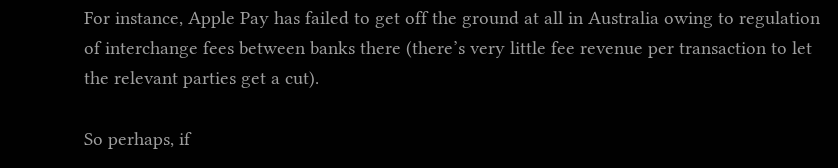For instance, Apple Pay has failed to get off the ground at all in Australia owing to regulation of interchange fees between banks there (there’s very little fee revenue per transaction to let the relevant parties get a cut).

So perhaps, if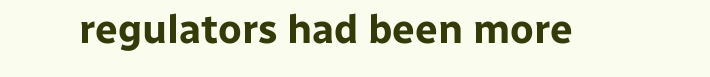regulators had been more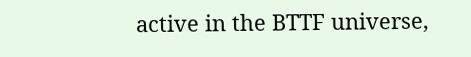active in the BTTF universe,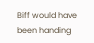Biff would have been handing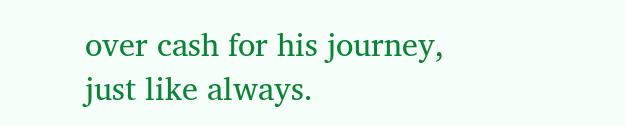over cash for his journey, just like always.